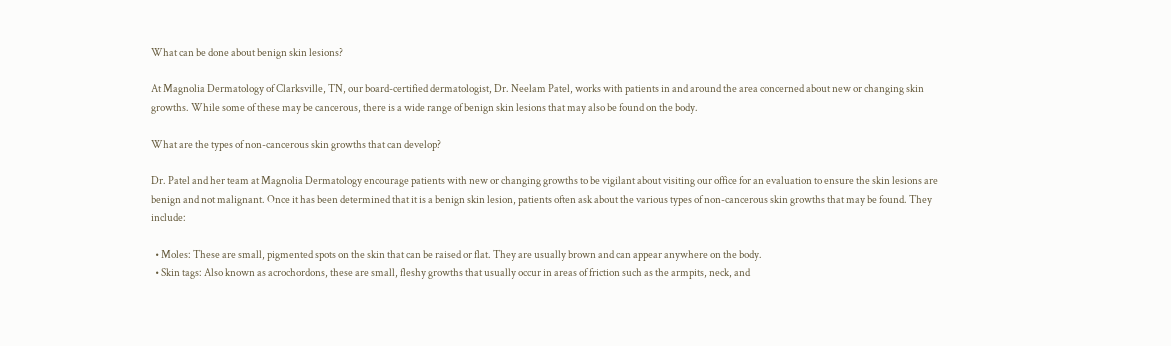What can be done about benign skin lesions?

At Magnolia Dermatology of Clarksville, TN, our board-certified dermatologist, Dr. Neelam Patel, works with patients in and around the area concerned about new or changing skin growths. While some of these may be cancerous, there is a wide range of benign skin lesions that may also be found on the body.

What are the types of non-cancerous skin growths that can develop?

Dr. Patel and her team at Magnolia Dermatology encourage patients with new or changing growths to be vigilant about visiting our office for an evaluation to ensure the skin lesions are benign and not malignant. Once it has been determined that it is a benign skin lesion, patients often ask about the various types of non-cancerous skin growths that may be found. They include:

  • Moles: These are small, pigmented spots on the skin that can be raised or flat. They are usually brown and can appear anywhere on the body.
  • Skin tags: Also known as acrochordons, these are small, fleshy growths that usually occur in areas of friction such as the armpits, neck, and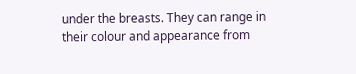under the breasts. They can range in their colour and appearance from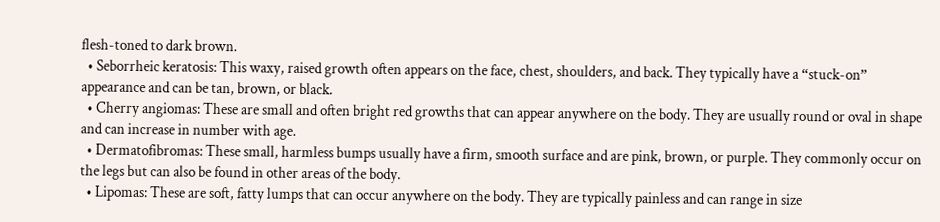flesh-toned to dark brown.
  • Seborrheic keratosis: This waxy, raised growth often appears on the face, chest, shoulders, and back. They typically have a “stuck-on” appearance and can be tan, brown, or black.
  • Cherry angiomas: These are small and often bright red growths that can appear anywhere on the body. They are usually round or oval in shape and can increase in number with age.
  • Dermatofibromas: These small, harmless bumps usually have a firm, smooth surface and are pink, brown, or purple. They commonly occur on the legs but can also be found in other areas of the body.
  • Lipomas: These are soft, fatty lumps that can occur anywhere on the body. They are typically painless and can range in size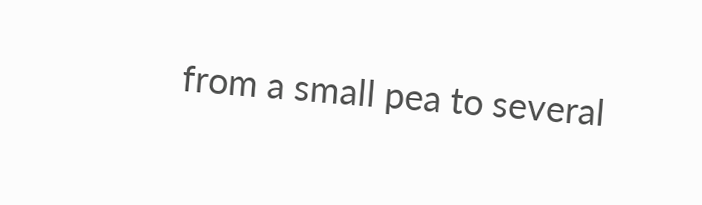from a small pea to several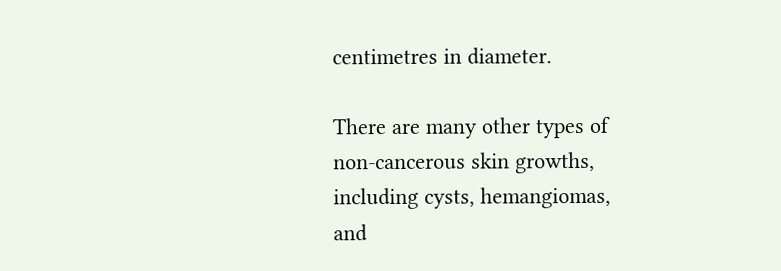centimetres in diameter.

There are many other types of non-cancerous skin growths, including cysts, hemangiomas, and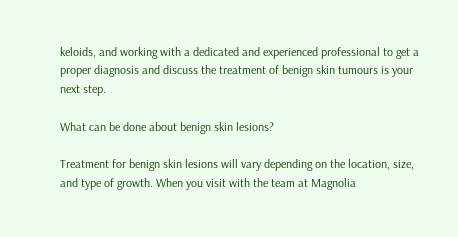keloids, and working with a dedicated and experienced professional to get a proper diagnosis and discuss the treatment of benign skin tumours is your next step.

What can be done about benign skin lesions?

Treatment for benign skin lesions will vary depending on the location, size, and type of growth. When you visit with the team at Magnolia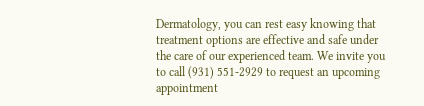Dermatology, you can rest easy knowing that treatment options are effective and safe under the care of our experienced team. We invite you to call (931) 551-2929 to request an upcoming appointment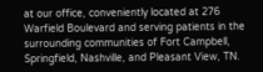at our office, conveniently located at 276 Warfield Boulevard and serving patients in the surrounding communities of Fort Campbell, Springfield, Nashville, and Pleasant View, TN.